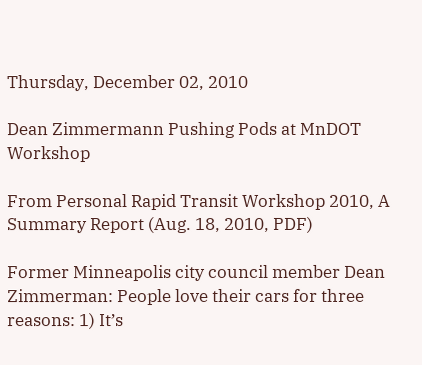Thursday, December 02, 2010

Dean Zimmermann Pushing Pods at MnDOT Workshop

From Personal Rapid Transit Workshop 2010, A Summary Report (Aug. 18, 2010, PDF)

Former Minneapolis city council member Dean Zimmerman: People love their cars for three reasons: 1) It’s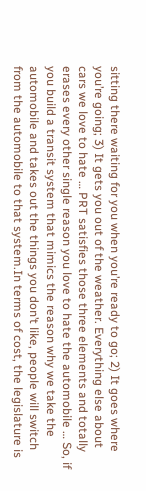sitting there waiting for you when you’re ready to go; 2) It goes where you’re going; 3) It gets you out of the weather. Everything else about cars we love to hate … PRT satisfies those three elements and totally erases every other single reason you love to hate the automobile … So, if you build a transit system that mimics the reason why we take the automobile and takes out the things you don’t like, people will switch from the automobile to that system.In terms of cost, the legislature is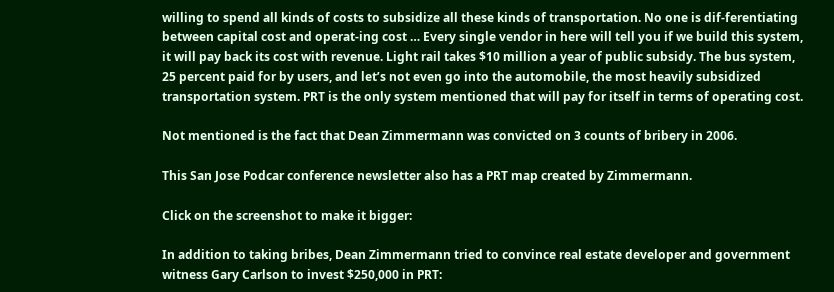willing to spend all kinds of costs to subsidize all these kinds of transportation. No one is dif-ferentiating between capital cost and operat-ing cost … Every single vendor in here will tell you if we build this system, it will pay back its cost with revenue. Light rail takes $10 million a year of public subsidy. The bus system, 25 percent paid for by users, and let’s not even go into the automobile, the most heavily subsidized transportation system. PRT is the only system mentioned that will pay for itself in terms of operating cost.

Not mentioned is the fact that Dean Zimmermann was convicted on 3 counts of bribery in 2006.

This San Jose Podcar conference newsletter also has a PRT map created by Zimmermann.

Click on the screenshot to make it bigger:

In addition to taking bribes, Dean Zimmermann tried to convince real estate developer and government witness Gary Carlson to invest $250,000 in PRT: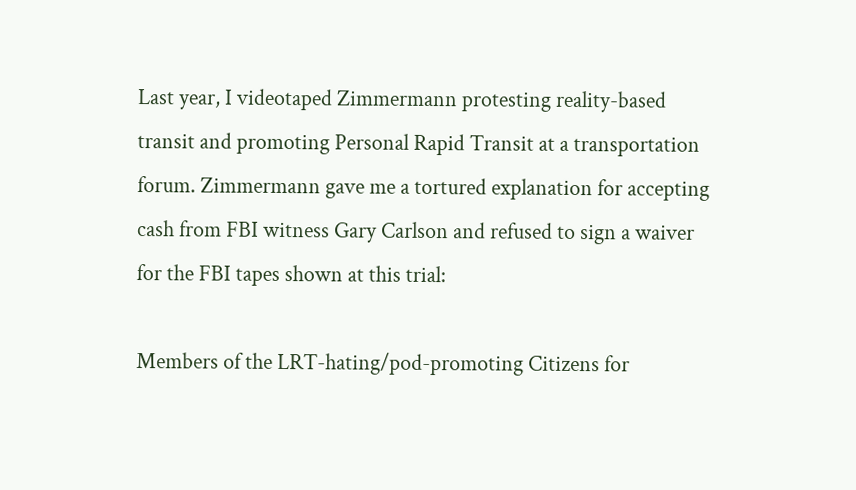Last year, I videotaped Zimmermann protesting reality-based transit and promoting Personal Rapid Transit at a transportation forum. Zimmermann gave me a tortured explanation for accepting cash from FBI witness Gary Carlson and refused to sign a waiver for the FBI tapes shown at this trial:

Members of the LRT-hating/pod-promoting Citizens for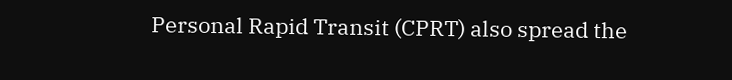Personal Rapid Transit (CPRT) also spread the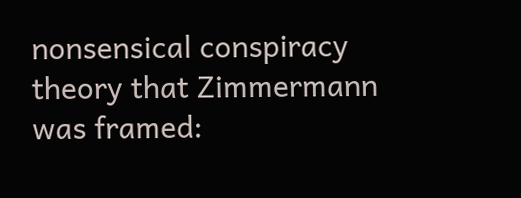nonsensical conspiracy theory that Zimmermann was framed: